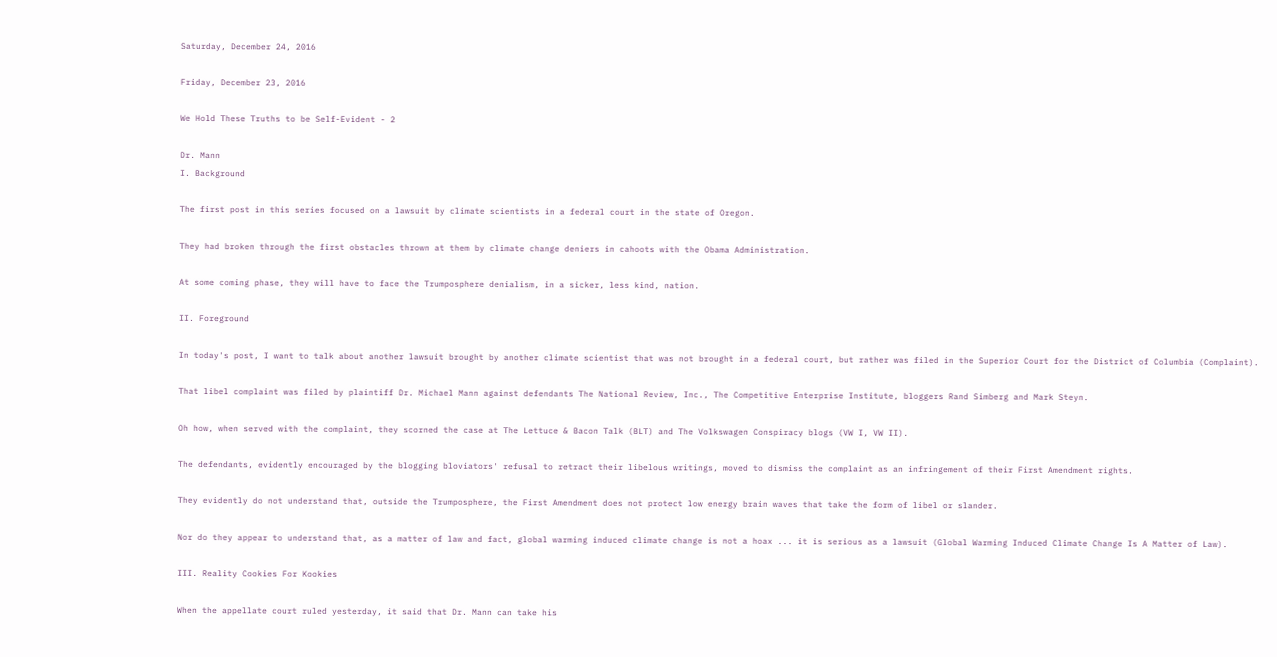Saturday, December 24, 2016

Friday, December 23, 2016

We Hold These Truths to be Self-Evident - 2

Dr. Mann
I. Background

The first post in this series focused on a lawsuit by climate scientists in a federal court in the state of Oregon.

They had broken through the first obstacles thrown at them by climate change deniers in cahoots with the Obama Administration.

At some coming phase, they will have to face the Trumposphere denialism, in a sicker, less kind, nation.

II. Foreground

In today's post, I want to talk about another lawsuit brought by another climate scientist that was not brought in a federal court, but rather was filed in the Superior Court for the District of Columbia (Complaint).

That libel complaint was filed by plaintiff Dr. Michael Mann against defendants The National Review, Inc., The Competitive Enterprise Institute, bloggers Rand Simberg and Mark Steyn.

Oh how, when served with the complaint, they scorned the case at The Lettuce & Bacon Talk (BLT) and The Volkswagen Conspiracy blogs (VW I, VW II).

The defendants, evidently encouraged by the blogging bloviators' refusal to retract their libelous writings, moved to dismiss the complaint as an infringement of their First Amendment rights.

They evidently do not understand that, outside the Trumposphere, the First Amendment does not protect low energy brain waves that take the form of libel or slander.

Nor do they appear to understand that, as a matter of law and fact, global warming induced climate change is not a hoax ... it is serious as a lawsuit (Global Warming Induced Climate Change Is A Matter of Law).

III. Reality Cookies For Kookies

When the appellate court ruled yesterday, it said that Dr. Mann can take his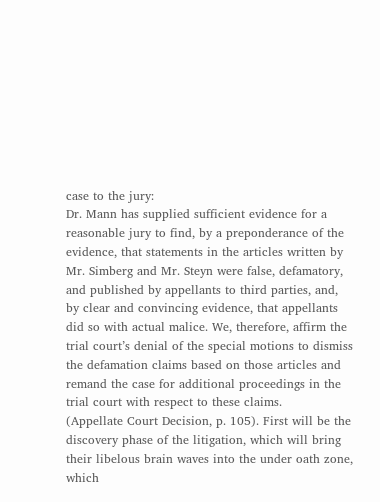case to the jury:
Dr. Mann has supplied sufficient evidence for a reasonable jury to find, by a preponderance of the evidence, that statements in the articles written by Mr. Simberg and Mr. Steyn were false, defamatory, and published by appellants to third parties, and, by clear and convincing evidence, that appellants did so with actual malice. We, therefore, affirm the trial court’s denial of the special motions to dismiss the defamation claims based on those articles and remand the case for additional proceedings in the trial court with respect to these claims.
(Appellate Court Decision, p. 105). First will be the discovery phase of the litigation, which will bring their libelous brain waves into the under oath zone, which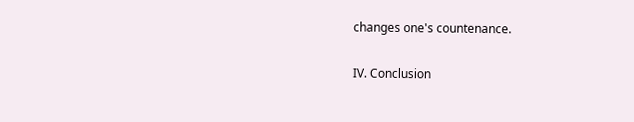changes one's countenance.

IV. Conclusion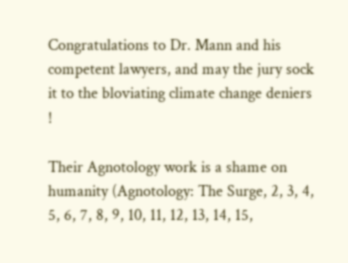Congratulations to Dr. Mann and his competent lawyers, and may the jury sock it to the bloviating climate change deniers !

Their Agnotology work is a shame on humanity (Agnotology: The Surge, 2, 3, 4, 5, 6, 7, 8, 9, 10, 11, 12, 13, 14, 15,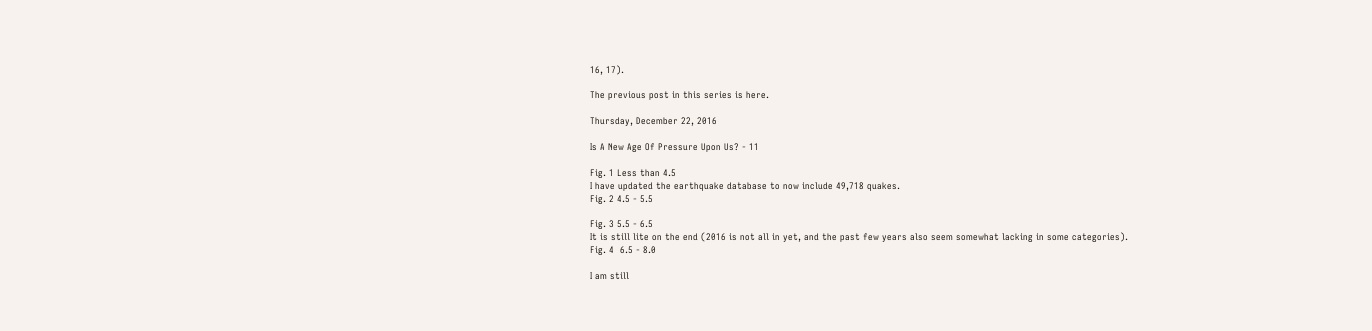16, 17).

The previous post in this series is here.

Thursday, December 22, 2016

Is A New Age Of Pressure Upon Us? - 11

Fig. 1 Less than 4.5
I have updated the earthquake database to now include 49,718 quakes.
Fig. 2 4.5 - 5.5

Fig. 3 5.5 - 6.5
It is still lite on the end (2016 is not all in yet, and the past few years also seem somewhat lacking in some categories).
Fig. 4  6.5 - 8.0

I am still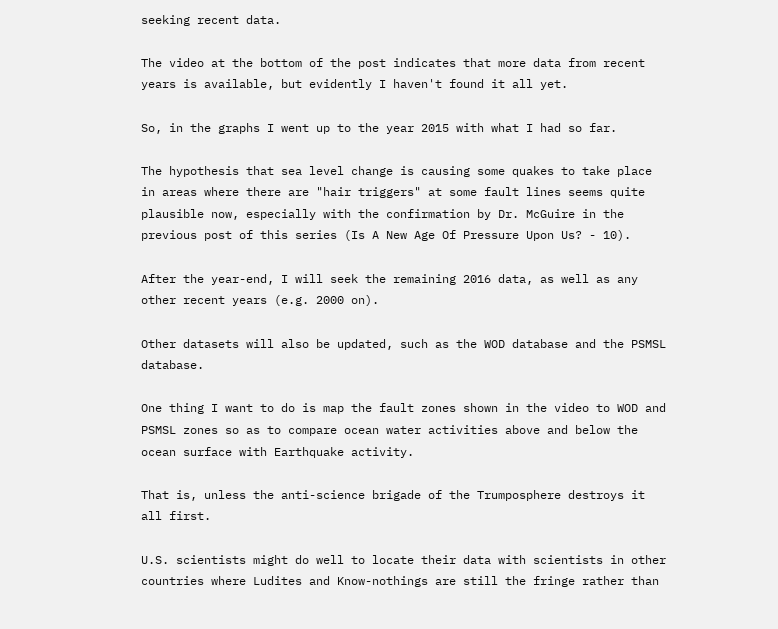seeking recent data.

The video at the bottom of the post indicates that more data from recent years is available, but evidently I haven't found it all yet.

So, in the graphs I went up to the year 2015 with what I had so far.

The hypothesis that sea level change is causing some quakes to take place in areas where there are "hair triggers" at some fault lines seems quite plausible now, especially with the confirmation by Dr. McGuire in the previous post of this series (Is A New Age Of Pressure Upon Us? - 10).

After the year-end, I will seek the remaining 2016 data, as well as any other recent years (e.g. 2000 on).

Other datasets will also be updated, such as the WOD database and the PSMSL database.

One thing I want to do is map the fault zones shown in the video to WOD and PSMSL zones so as to compare ocean water activities above and below the ocean surface with Earthquake activity.

That is, unless the anti-science brigade of the Trumposphere destroys it all first.

U.S. scientists might do well to locate their data with scientists in other countries where Ludites and Know-nothings are still the fringe rather than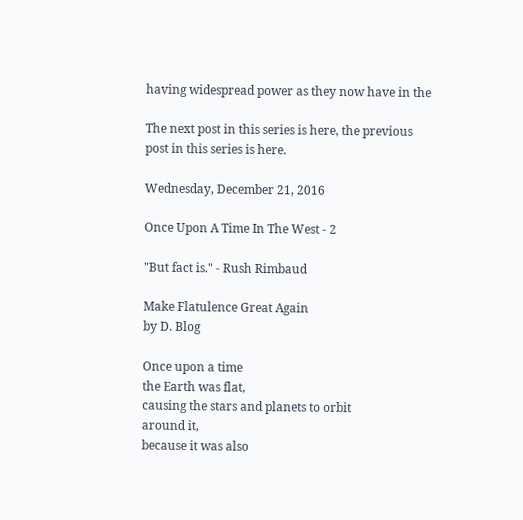having widespread power as they now have in the

The next post in this series is here, the previous post in this series is here.

Wednesday, December 21, 2016

Once Upon A Time In The West - 2

"But fact is." - Rush Rimbaud

Make Flatulence Great Again
by D. Blog

Once upon a time
the Earth was flat,
causing the stars and planets to orbit
around it,
because it was also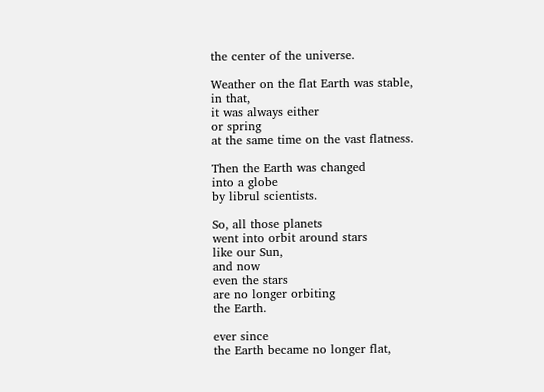the center of the universe.

Weather on the flat Earth was stable,
in that,
it was always either
or spring
at the same time on the vast flatness.

Then the Earth was changed
into a globe
by librul scientists.

So, all those planets
went into orbit around stars
like our Sun,
and now
even the stars
are no longer orbiting
the Earth.

ever since
the Earth became no longer flat,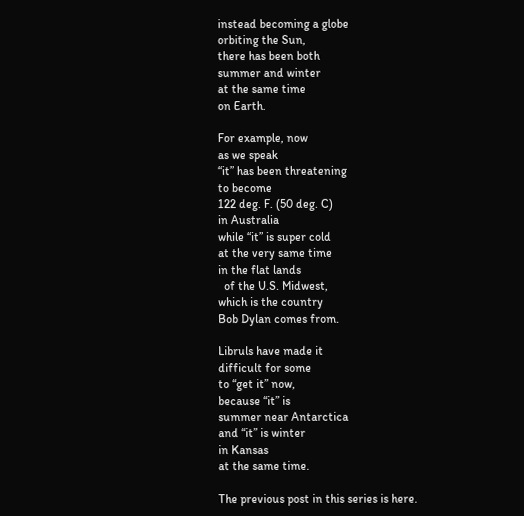instead becoming a globe
orbiting the Sun,
there has been both
summer and winter
at the same time
on Earth.

For example, now
as we speak
“it” has been threatening
to become
122 deg. F. (50 deg. C)
in Australia
while “it” is super cold
at the very same time
in the flat lands
  of the U.S. Midwest,
which is the country
Bob Dylan comes from.

Libruls have made it
difficult for some
to “get it” now,
because “it” is
summer near Antarctica
and “it” is winter
in Kansas
at the same time.

The previous post in this series is here.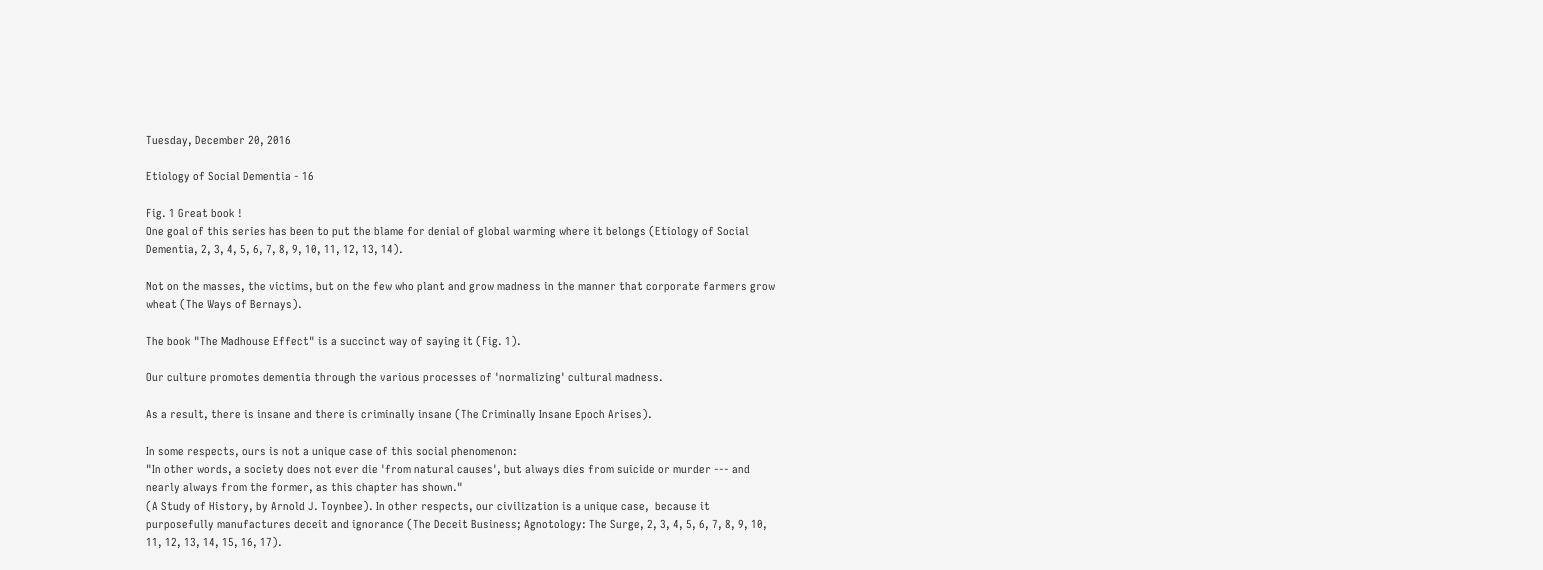Tuesday, December 20, 2016

Etiology of Social Dementia - 16

Fig. 1 Great book !
One goal of this series has been to put the blame for denial of global warming where it belongs (Etiology of Social Dementia, 2, 3, 4, 5, 6, 7, 8, 9, 10, 11, 12, 13, 14).

Not on the masses, the victims, but on the few who plant and grow madness in the manner that corporate farmers grow wheat (The Ways of Bernays).

The book "The Madhouse Effect" is a succinct way of saying it (Fig. 1).

Our culture promotes dementia through the various processes of 'normalizing' cultural madness.

As a result, there is insane and there is criminally insane (The Criminally Insane Epoch Arises).

In some respects, ours is not a unique case of this social phenomenon:
"In other words, a society does not ever die 'from natural causes', but always dies from suicide or murder --- and nearly always from the former, as this chapter has shown."
(A Study of History, by Arnold J. Toynbee). In other respects, our civilization is a unique case,  because it purposefully manufactures deceit and ignorance (The Deceit Business; Agnotology: The Surge, 2, 3, 4, 5, 6, 7, 8, 9, 10, 11, 12, 13, 14, 15, 16, 17).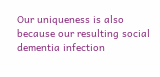Our uniqueness is also because our resulting social dementia infection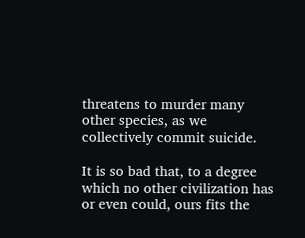threatens to murder many other species, as we collectively commit suicide.

It is so bad that, to a degree which no other civilization has or even could, ours fits the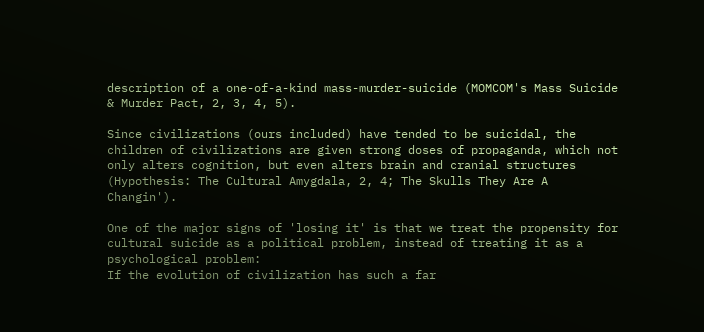description of a one-of-a-kind mass-murder-suicide (MOMCOM's Mass Suicide & Murder Pact, 2, 3, 4, 5).

Since civilizations (ours included) have tended to be suicidal, the children of civilizations are given strong doses of propaganda, which not only alters cognition, but even alters brain and cranial structures (Hypothesis: The Cultural Amygdala, 2, 4; The Skulls They Are A Changin').

One of the major signs of 'losing it' is that we treat the propensity for cultural suicide as a political problem, instead of treating it as a psychological problem:
If the evolution of civilization has such a far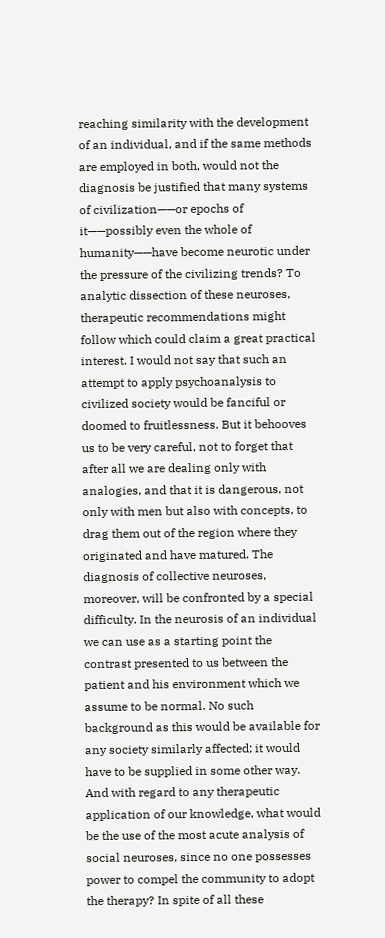reaching similarity with the development of an individual, and if the same methods are employed in both, would not the diagnosis be justified that many systems of civilization——or epochs of it——possibly even the whole of humanity——have become neurotic under the pressure of the civilizing trends? To analytic dissection of these neuroses, therapeutic recommendations might follow which could claim a great practical interest. I would not say that such an attempt to apply psychoanalysis to civilized society would be fanciful or doomed to fruitlessness. But it behooves us to be very careful, not to forget that after all we are dealing only with analogies, and that it is dangerous, not only with men but also with concepts, to drag them out of the region where they originated and have matured. The diagnosis of collective neuroses, moreover, will be confronted by a special difficulty. In the neurosis of an individual we can use as a starting point the contrast presented to us between the patient and his environment which we assume to be normal. No such background as this would be available for any society similarly affected; it would have to be supplied in some other way. And with regard to any therapeutic application of our knowledge, what would be the use of the most acute analysis of social neuroses, since no one possesses power to compel the community to adopt the therapy? In spite of all these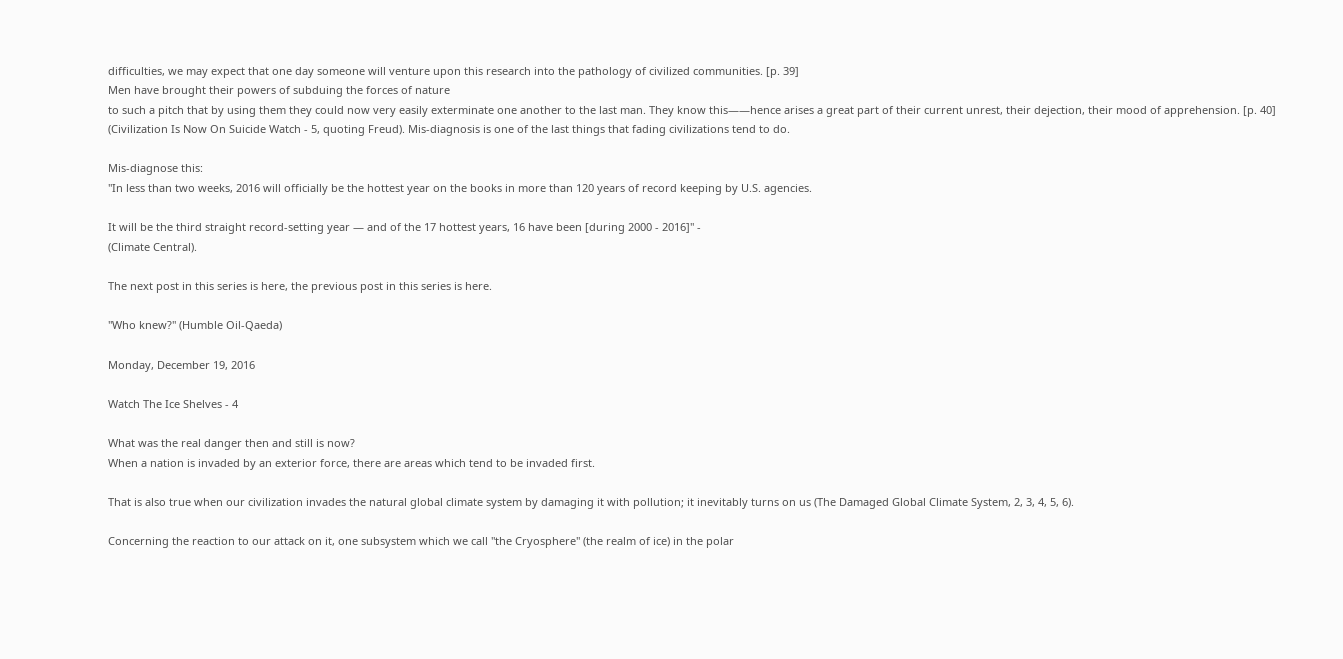difficulties, we may expect that one day someone will venture upon this research into the pathology of civilized communities. [p. 39]
Men have brought their powers of subduing the forces of nature
to such a pitch that by using them they could now very easily exterminate one another to the last man. They know this——hence arises a great part of their current unrest, their dejection, their mood of apprehension. [p. 40]
(Civilization Is Now On Suicide Watch - 5, quoting Freud). Mis-diagnosis is one of the last things that fading civilizations tend to do.

Mis-diagnose this:
"In less than two weeks, 2016 will officially be the hottest year on the books in more than 120 years of record keeping by U.S. agencies.

It will be the third straight record-setting year — and of the 17 hottest years, 16 have been [during 2000 - 2016]" -
(Climate Central).

The next post in this series is here, the previous post in this series is here.

"Who knew?" (Humble Oil-Qaeda)

Monday, December 19, 2016

Watch The Ice Shelves - 4

What was the real danger then and still is now?
When a nation is invaded by an exterior force, there are areas which tend to be invaded first.

That is also true when our civilization invades the natural global climate system by damaging it with pollution; it inevitably turns on us (The Damaged Global Climate System, 2, 3, 4, 5, 6).

Concerning the reaction to our attack on it, one subsystem which we call "the Cryosphere" (the realm of ice) in the polar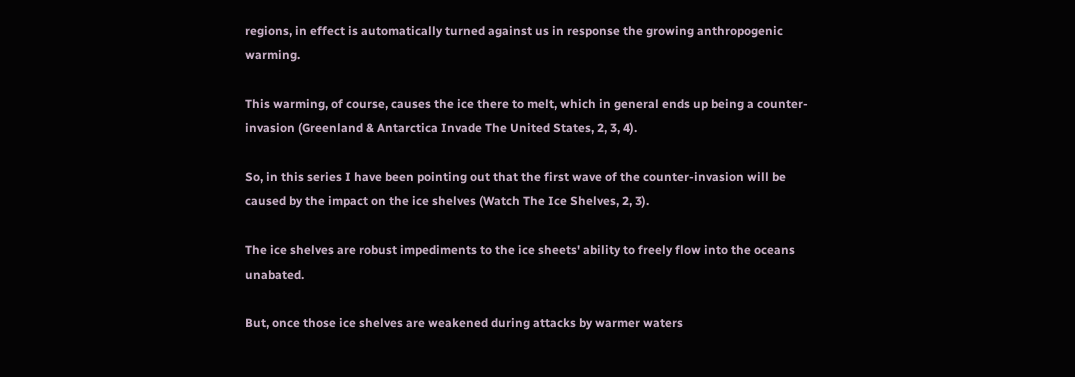regions, in effect is automatically turned against us in response the growing anthropogenic warming.

This warming, of course, causes the ice there to melt, which in general ends up being a counter-invasion (Greenland & Antarctica Invade The United States, 2, 3, 4).

So, in this series I have been pointing out that the first wave of the counter-invasion will be caused by the impact on the ice shelves (Watch The Ice Shelves, 2, 3).

The ice shelves are robust impediments to the ice sheets' ability to freely flow into the oceans unabated.

But, once those ice shelves are weakened during attacks by warmer waters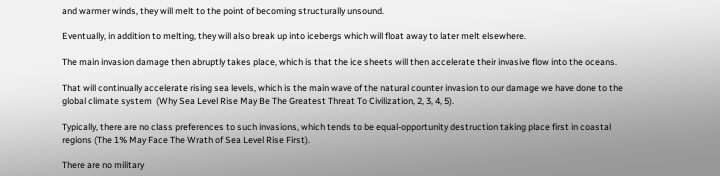and warmer winds, they will melt to the point of becoming structurally unsound.

Eventually, in addition to melting, they will also break up into icebergs which will float away to later melt elsewhere.

The main invasion damage then abruptly takes place, which is that the ice sheets will then accelerate their invasive flow into the oceans.

That will continually accelerate rising sea levels, which is the main wave of the natural counter invasion to our damage we have done to the global climate system  (Why Sea Level Rise May Be The Greatest Threat To Civilization, 2, 3, 4, 5).

Typically, there are no class preferences to such invasions, which tends to be equal-opportunity destruction taking place first in coastal regions (The 1% May Face The Wrath of Sea Level Rise First).

There are no military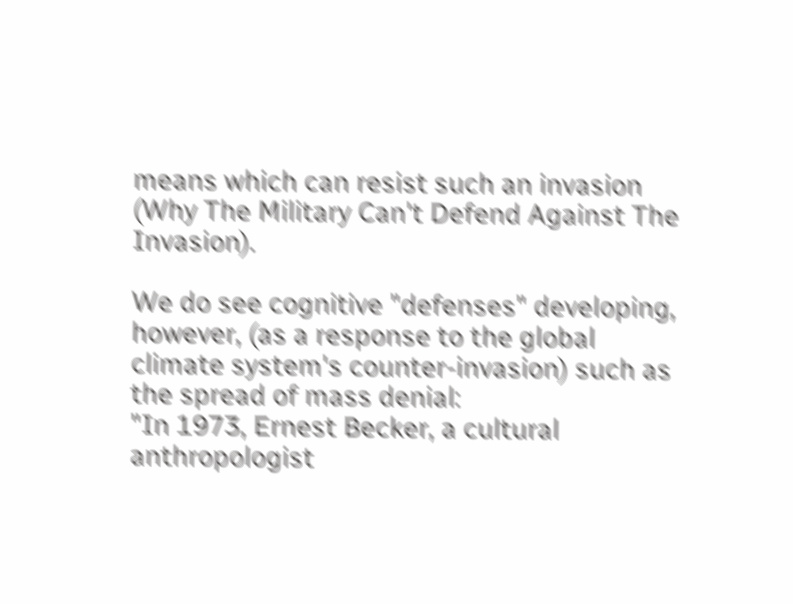means which can resist such an invasion (Why The Military Can't Defend Against The Invasion).

We do see cognitive "defenses" developing, however, (as a response to the global climate system's counter-invasion) such as the spread of mass denial:
"In 1973, Ernest Becker, a cultural anthropologist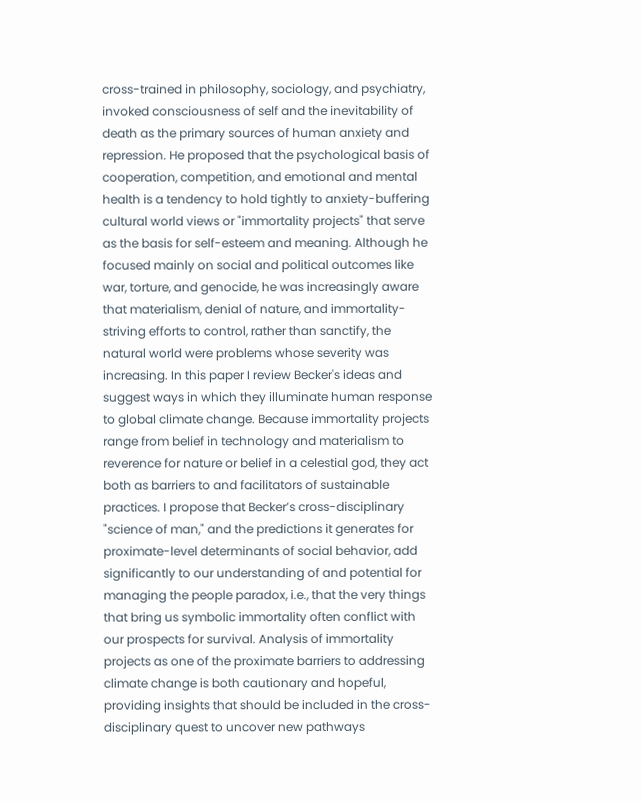cross-trained in philosophy, sociology, and psychiatry, invoked consciousness of self and the inevitability of death as the primary sources of human anxiety and repression. He proposed that the psychological basis of cooperation, competition, and emotional and mental health is a tendency to hold tightly to anxiety-buffering cultural world views or "immortality projects" that serve as the basis for self-esteem and meaning. Although he focused mainly on social and political outcomes like war, torture, and genocide, he was increasingly aware that materialism, denial of nature, and immortality-striving efforts to control, rather than sanctify, the natural world were problems whose severity was increasing. In this paper I review Becker's ideas and suggest ways in which they illuminate human response to global climate change. Because immortality projects range from belief in technology and materialism to reverence for nature or belief in a celestial god, they act both as barriers to and facilitators of sustainable practices. I propose that Becker’s cross-disciplinary "science of man," and the predictions it generates for proximate-level determinants of social behavior, add significantly to our understanding of and potential for managing the people paradox, i.e., that the very things that bring us symbolic immortality often conflict with our prospects for survival. Analysis of immortality projects as one of the proximate barriers to addressing climate change is both cautionary and hopeful, providing insights that should be included in the cross-disciplinary quest to uncover new pathways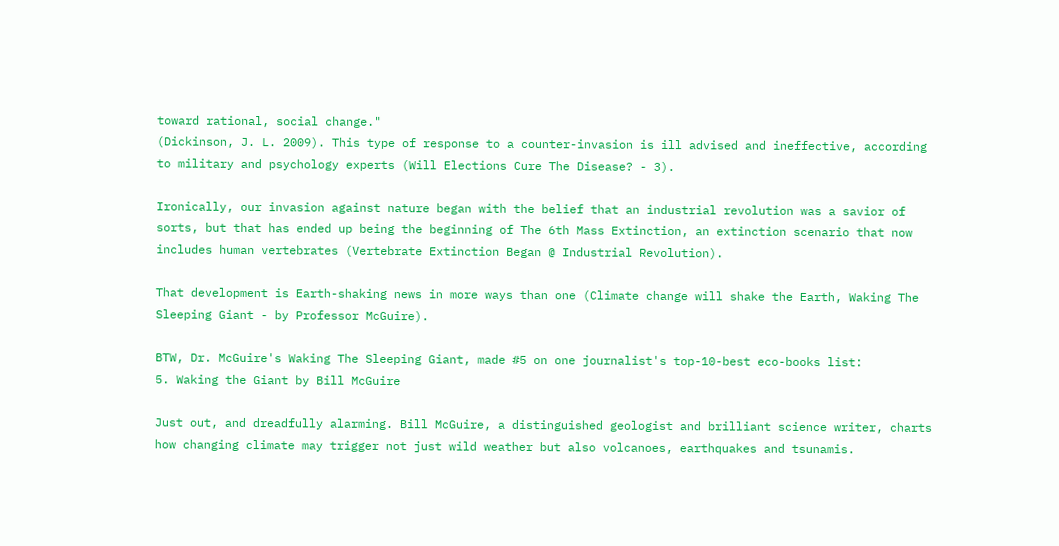toward rational, social change."
(Dickinson, J. L. 2009). This type of response to a counter-invasion is ill advised and ineffective, according to military and psychology experts (Will Elections Cure The Disease? - 3).

Ironically, our invasion against nature began with the belief that an industrial revolution was a savior of sorts, but that has ended up being the beginning of The 6th Mass Extinction, an extinction scenario that now includes human vertebrates (Vertebrate Extinction Began @ Industrial Revolution).

That development is Earth-shaking news in more ways than one (Climate change will shake the Earth, Waking The Sleeping Giant - by Professor McGuire).

BTW, Dr. McGuire's Waking The Sleeping Giant, made #5 on one journalist's top-10-best eco-books list:
5. Waking the Giant by Bill McGuire

Just out, and dreadfully alarming. Bill McGuire, a distinguished geologist and brilliant science writer, charts how changing climate may trigger not just wild weather but also volcanoes, earthquakes and tsunamis.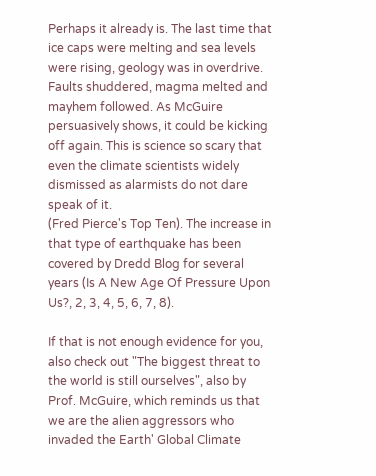Perhaps it already is. The last time that ice caps were melting and sea levels were rising, geology was in overdrive. Faults shuddered, magma melted and mayhem followed. As McGuire persuasively shows, it could be kicking off again. This is science so scary that even the climate scientists widely dismissed as alarmists do not dare speak of it.
(Fred Pierce's Top Ten). The increase in that type of earthquake has been covered by Dredd Blog for several years (Is A New Age Of Pressure Upon Us?, 2, 3, 4, 5, 6, 7, 8).

If that is not enough evidence for you, also check out "The biggest threat to the world is still ourselves", also by Prof. McGuire, which reminds us that we are the alien aggressors who invaded the Earth' Global Climate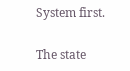System first.

The state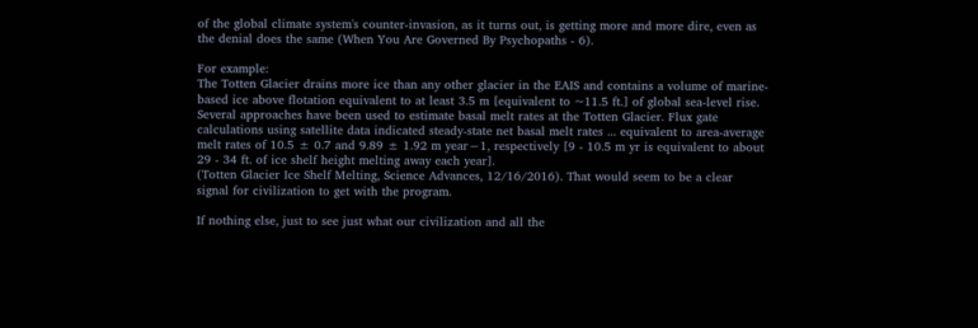of the global climate system's counter-invasion, as it turns out, is getting more and more dire, even as the denial does the same (When You Are Governed By Psychopaths - 6).

For example:
The Totten Glacier drains more ice than any other glacier in the EAIS and contains a volume of marine-based ice above flotation equivalent to at least 3.5 m [equivalent to ~11.5 ft.] of global sea-level rise.
Several approaches have been used to estimate basal melt rates at the Totten Glacier. Flux gate calculations using satellite data indicated steady-state net basal melt rates ... equivalent to area-average melt rates of 10.5 ± 0.7 and 9.89 ± 1.92 m year−1, respectively [9 - 10.5 m yr is equivalent to about 29 - 34 ft. of ice shelf height melting away each year].
(Totten Glacier Ice Shelf Melting, Science Advances, 12/16/2016). That would seem to be a clear signal for civilization to get with the program.

If nothing else, just to see just what our civilization and all the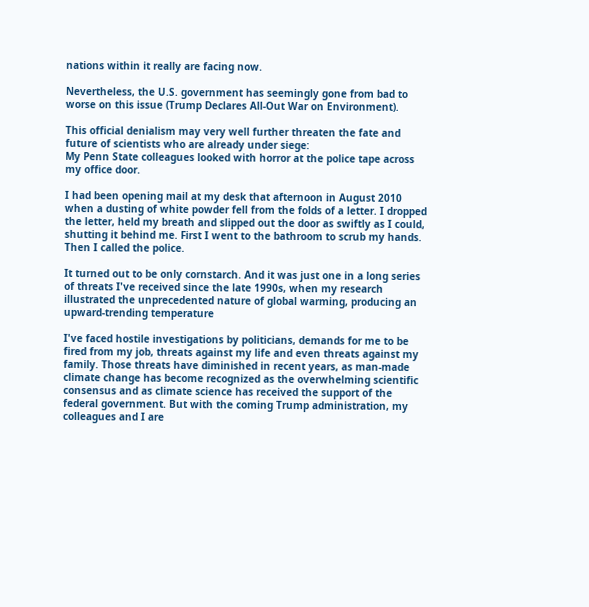nations within it really are facing now.

Nevertheless, the U.S. government has seemingly gone from bad to worse on this issue (Trump Declares All-Out War on Environment).

This official denialism may very well further threaten the fate and future of scientists who are already under siege:
My Penn State colleagues looked with horror at the police tape across my office door.

I had been opening mail at my desk that afternoon in August 2010 when a dusting of white powder fell from the folds of a letter. I dropped the letter, held my breath and slipped out the door as swiftly as I could, shutting it behind me. First I went to the bathroom to scrub my hands. Then I called the police.

It turned out to be only cornstarch. And it was just one in a long series of threats I've received since the late 1990s, when my research illustrated the unprecedented nature of global warming, producing an upward-trending temperature

I've faced hostile investigations by politicians, demands for me to be fired from my job, threats against my life and even threats against my family. Those threats have diminished in recent years, as man-made climate change has become recognized as the overwhelming scientific consensus and as climate science has received the support of the federal government. But with the coming Trump administration, my colleagues and I are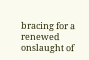bracing for a renewed onslaught of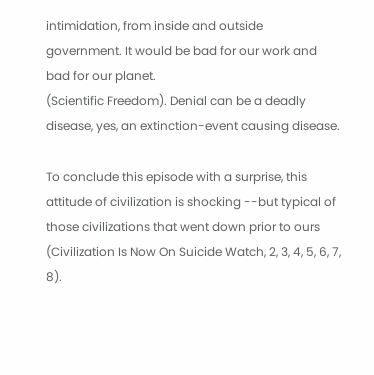intimidation, from inside and outside government. It would be bad for our work and bad for our planet.
(Scientific Freedom). Denial can be a deadly disease, yes, an extinction-event causing disease.

To conclude this episode with a surprise, this attitude of civilization is shocking --but typical of those civilizations that went down prior to ours (Civilization Is Now On Suicide Watch, 2, 3, 4, 5, 6, 7, 8).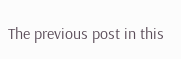The previous post in this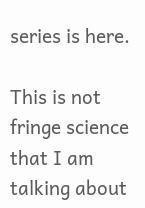series is here.

This is not fringe science that I am talking about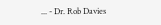... - Dr. Rob Davies